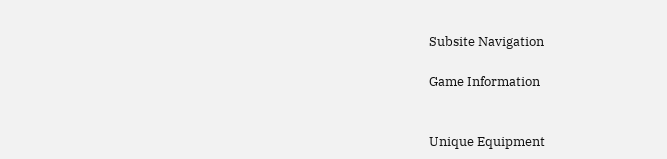Subsite Navigation

Game Information


Unique Equipment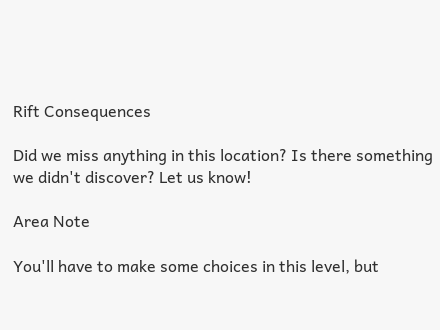Rift Consequences

Did we miss anything in this location? Is there something we didn't discover? Let us know!

Area Note

You'll have to make some choices in this level, but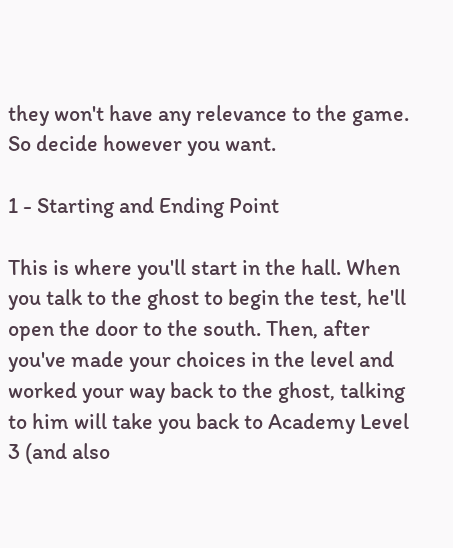they won't have any relevance to the game. So decide however you want.

1 - Starting and Ending Point

This is where you'll start in the hall. When you talk to the ghost to begin the test, he'll open the door to the south. Then, after you've made your choices in the level and worked your way back to the ghost, talking to him will take you back to Academy Level 3 (and also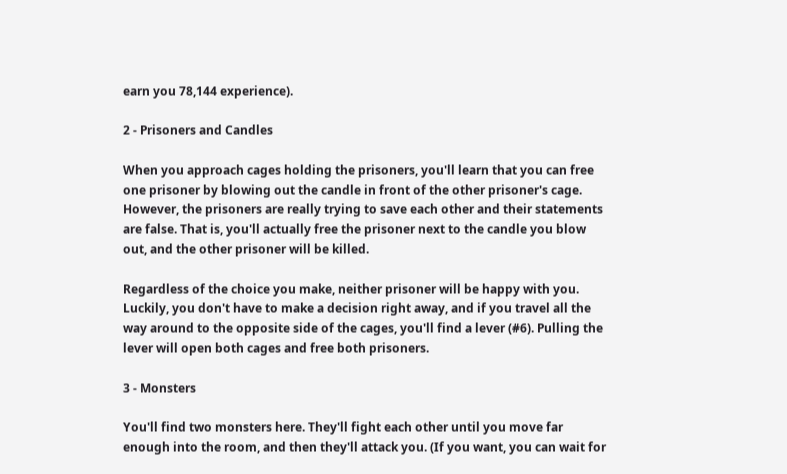earn you 78,144 experience).

2 - Prisoners and Candles

When you approach cages holding the prisoners, you'll learn that you can free one prisoner by blowing out the candle in front of the other prisoner's cage. However, the prisoners are really trying to save each other and their statements are false. That is, you'll actually free the prisoner next to the candle you blow out, and the other prisoner will be killed.

Regardless of the choice you make, neither prisoner will be happy with you. Luckily, you don't have to make a decision right away, and if you travel all the way around to the opposite side of the cages, you'll find a lever (#6). Pulling the lever will open both cages and free both prisoners.

3 - Monsters

You'll find two monsters here. They'll fight each other until you move far enough into the room, and then they'll attack you. (If you want, you can wait for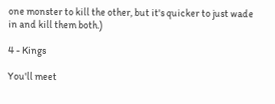one monster to kill the other, but it's quicker to just wade in and kill them both.)

4 - Kings

You'll meet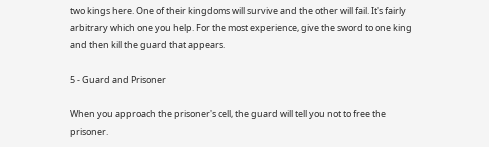two kings here. One of their kingdoms will survive and the other will fail. It's fairly arbitrary which one you help. For the most experience, give the sword to one king and then kill the guard that appears.

5 - Guard and Prisoner

When you approach the prisoner's cell, the guard will tell you not to free the prisoner.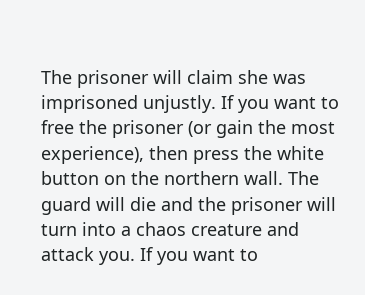The prisoner will claim she was imprisoned unjustly. If you want to free the prisoner (or gain the most experience), then press the white button on the northern wall. The guard will die and the prisoner will turn into a chaos creature and attack you. If you want to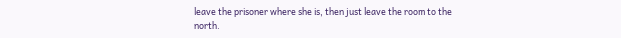leave the prisoner where she is, then just leave the room to the north.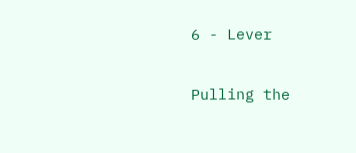6 - Lever

Pulling the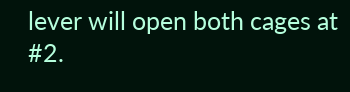lever will open both cages at #2.